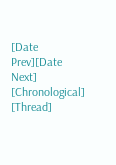[Date Prev][Date Next] [Chronological] [Thread]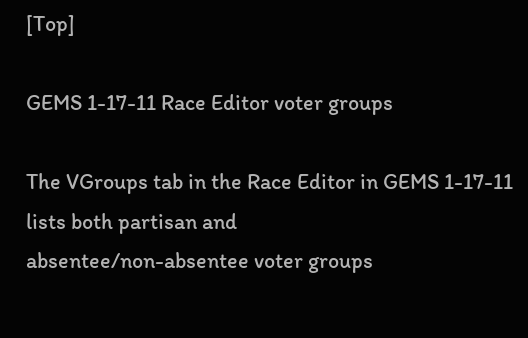[Top]

GEMS 1-17-11 Race Editor voter groups

The VGroups tab in the Race Editor in GEMS 1-17-11 lists both partisan and
absentee/non-absentee voter groups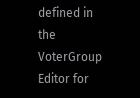defined in the VoterGroup Editor for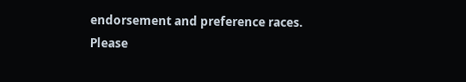endorsement and preference races.  Please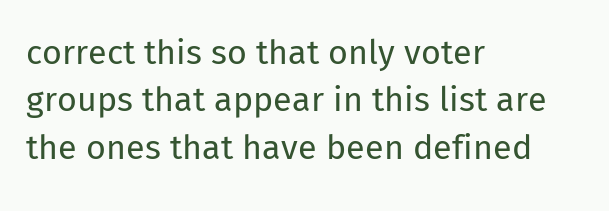correct this so that only voter
groups that appear in this list are the ones that have been defined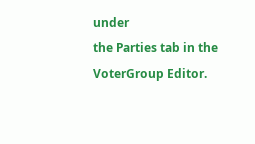under
the Parties tab in the VoterGroup Editor.